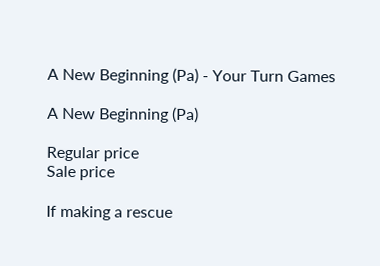A New Beginning (Pa) - Your Turn Games

A New Beginning (Pa)

Regular price
Sale price

If making a rescue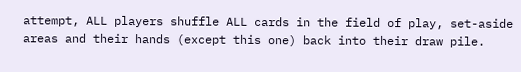attempt, ALL players shuffle ALL cards in the field of play, set-aside areas and their hands (except this one) back into their draw pile.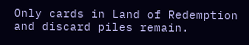Only cards in Land of Redemption and discard piles remain.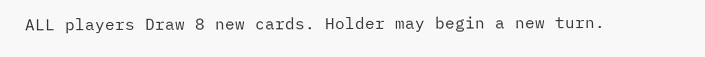ALL players Draw 8 new cards. Holder may begin a new turn.